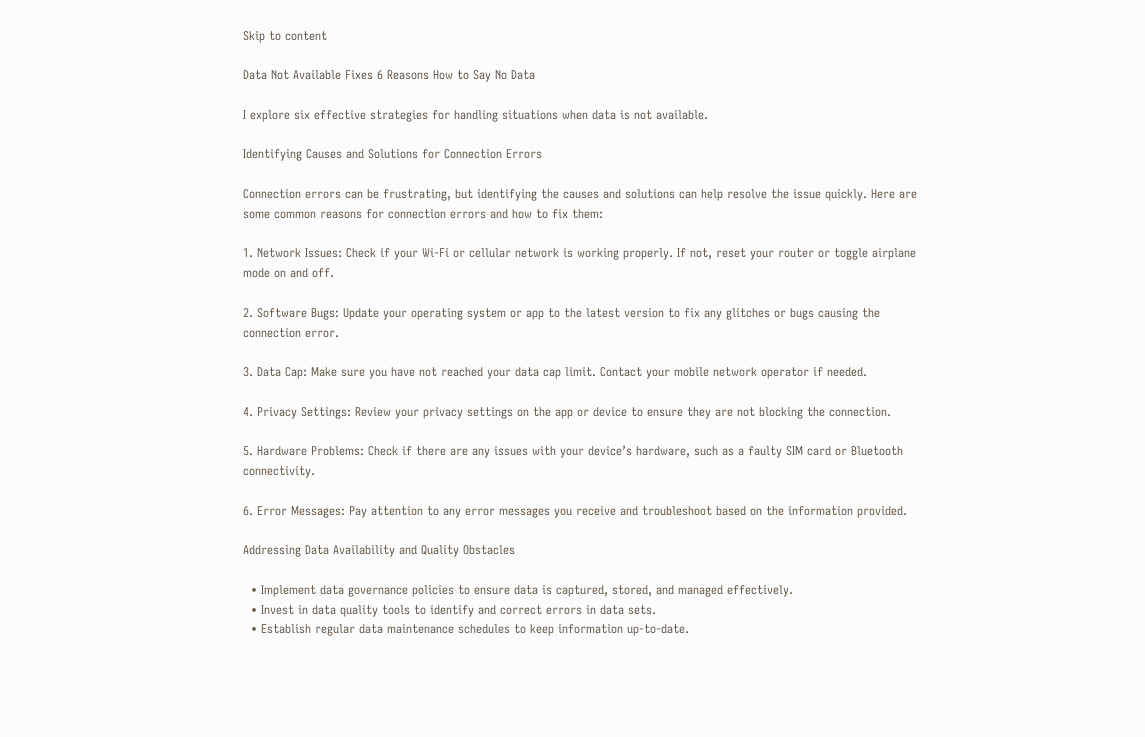Skip to content

Data Not Available Fixes 6 Reasons How to Say No Data

I explore six effective strategies for handling situations when data is not available.

Identifying Causes and Solutions for Connection Errors

Connection errors can be frustrating, but identifying the causes and solutions can help resolve the issue quickly. Here are some common reasons for connection errors and how to fix them:

1. Network Issues: Check if your Wi-Fi or cellular network is working properly. If not, reset your router or toggle airplane mode on and off.

2. Software Bugs: Update your operating system or app to the latest version to fix any glitches or bugs causing the connection error.

3. Data Cap: Make sure you have not reached your data cap limit. Contact your mobile network operator if needed.

4. Privacy Settings: Review your privacy settings on the app or device to ensure they are not blocking the connection.

5. Hardware Problems: Check if there are any issues with your device’s hardware, such as a faulty SIM card or Bluetooth connectivity.

6. Error Messages: Pay attention to any error messages you receive and troubleshoot based on the information provided.

Addressing Data Availability and Quality Obstacles

  • Implement data governance policies to ensure data is captured, stored, and managed effectively.
  • Invest in data quality tools to identify and correct errors in data sets.
  • Establish regular data maintenance schedules to keep information up-to-date.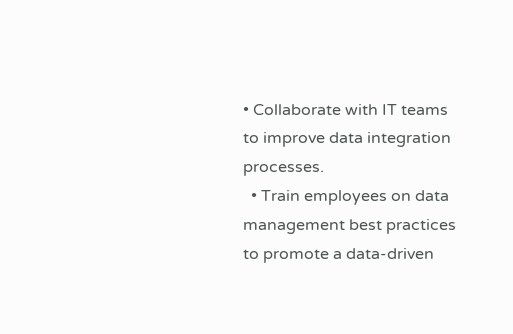• Collaborate with IT teams to improve data integration processes.
  • Train employees on data management best practices to promote a data-driven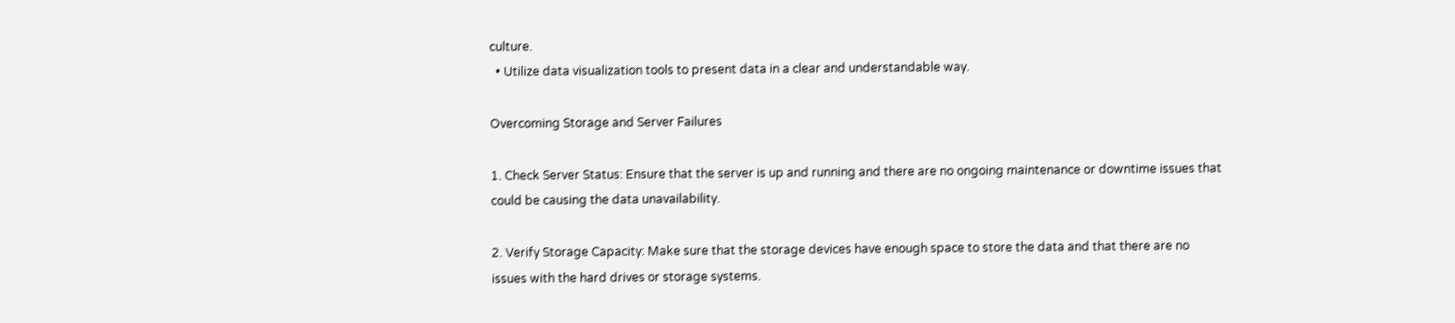culture.
  • Utilize data visualization tools to present data in a clear and understandable way.

Overcoming Storage and Server Failures

1. Check Server Status: Ensure that the server is up and running and there are no ongoing maintenance or downtime issues that could be causing the data unavailability.

2. Verify Storage Capacity: Make sure that the storage devices have enough space to store the data and that there are no issues with the hard drives or storage systems.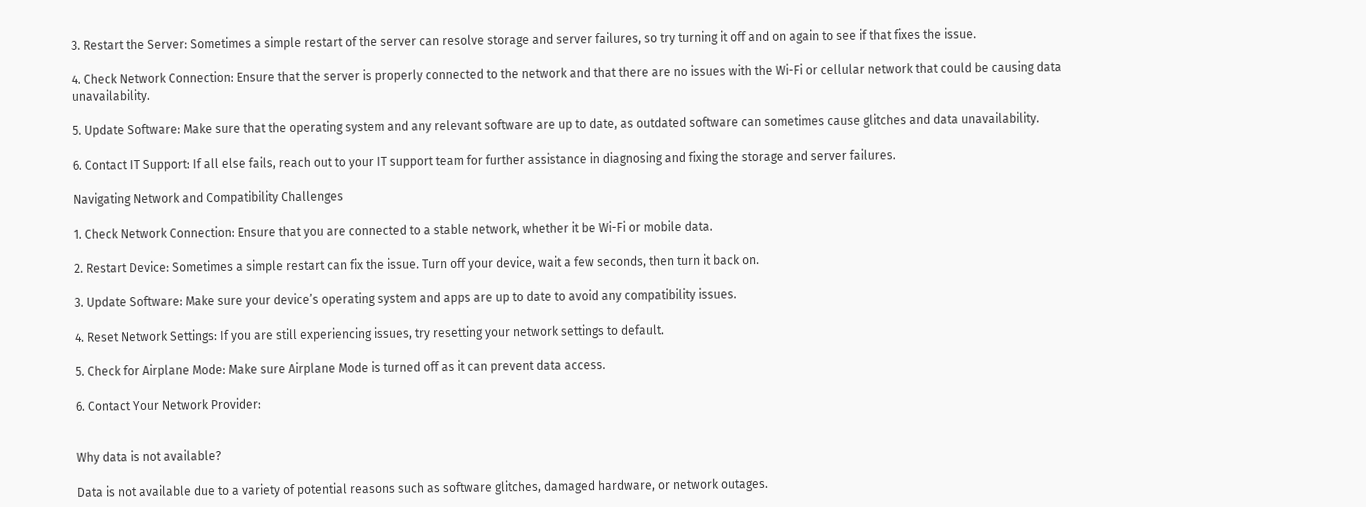3. Restart the Server: Sometimes a simple restart of the server can resolve storage and server failures, so try turning it off and on again to see if that fixes the issue.

4. Check Network Connection: Ensure that the server is properly connected to the network and that there are no issues with the Wi-Fi or cellular network that could be causing data unavailability.

5. Update Software: Make sure that the operating system and any relevant software are up to date, as outdated software can sometimes cause glitches and data unavailability.

6. Contact IT Support: If all else fails, reach out to your IT support team for further assistance in diagnosing and fixing the storage and server failures.

Navigating Network and Compatibility Challenges

1. Check Network Connection: Ensure that you are connected to a stable network, whether it be Wi-Fi or mobile data.

2. Restart Device: Sometimes a simple restart can fix the issue. Turn off your device, wait a few seconds, then turn it back on.

3. Update Software: Make sure your device’s operating system and apps are up to date to avoid any compatibility issues.

4. Reset Network Settings: If you are still experiencing issues, try resetting your network settings to default.

5. Check for Airplane Mode: Make sure Airplane Mode is turned off as it can prevent data access.

6. Contact Your Network Provider:


Why data is not available?

Data is not available due to a variety of potential reasons such as software glitches, damaged hardware, or network outages.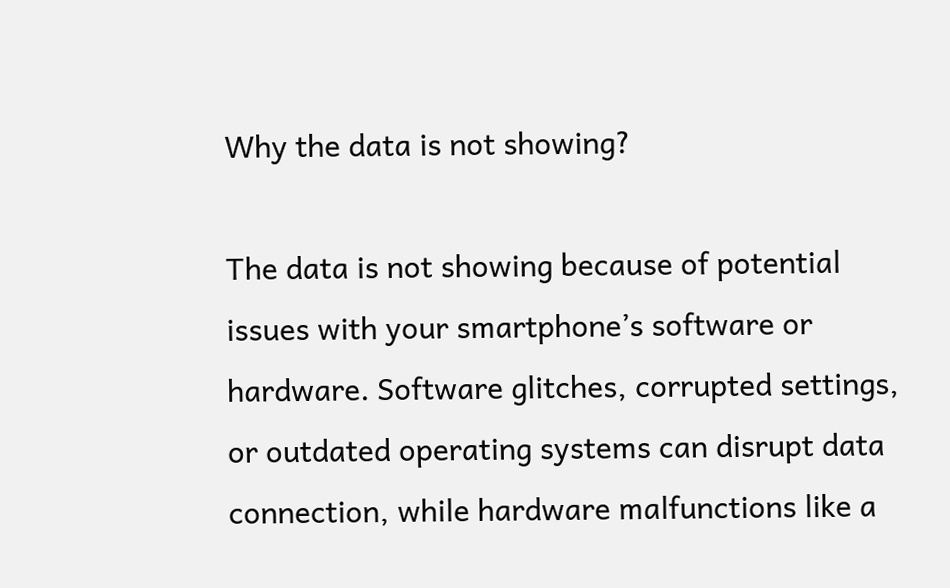Why the data is not showing?

The data is not showing because of potential issues with your smartphone’s software or hardware. Software glitches, corrupted settings, or outdated operating systems can disrupt data connection, while hardware malfunctions like a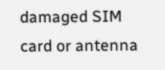damaged SIM card or antenna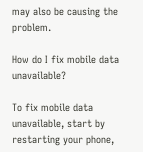may also be causing the problem.

How do I fix mobile data unavailable?

To fix mobile data unavailable, start by restarting your phone,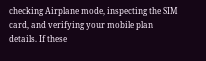checking Airplane mode, inspecting the SIM card, and verifying your mobile plan details. If these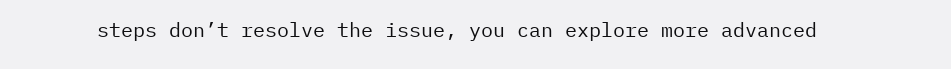steps don’t resolve the issue, you can explore more advanced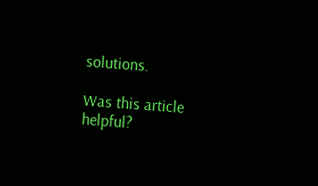solutions.

Was this article helpful?